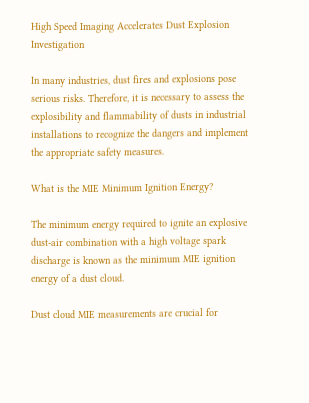High Speed Imaging Accelerates Dust Explosion Investigation

In many industries, dust fires and explosions pose serious risks. Therefore, it is necessary to assess the explosibility and flammability of dusts in industrial installations to recognize the dangers and implement the appropriate safety measures.

What is the MIE Minimum Ignition Energy?

The minimum energy required to ignite an explosive dust-air combination with a high voltage spark discharge is known as the minimum MIE ignition energy of a dust cloud.

Dust cloud MIE measurements are crucial for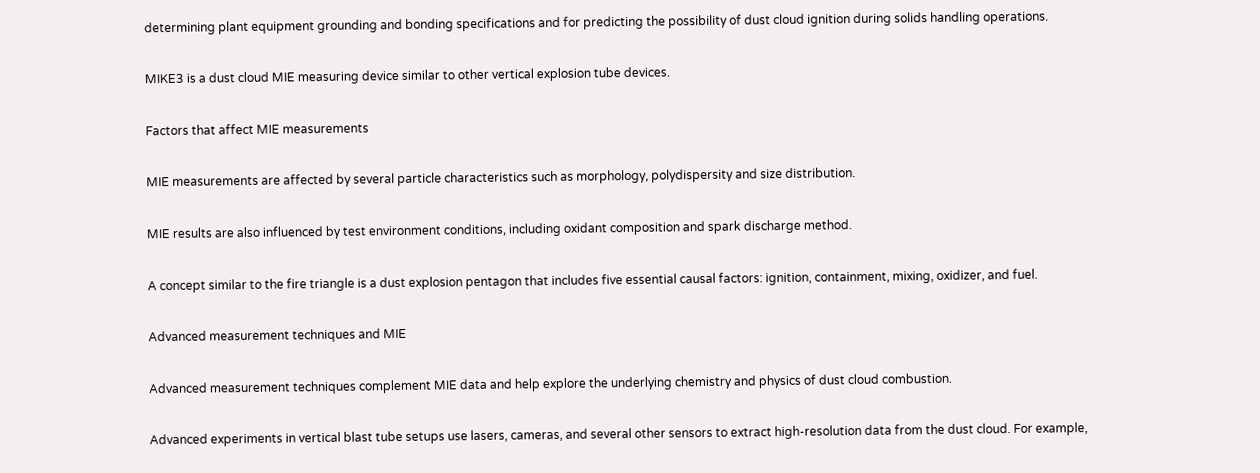determining plant equipment grounding and bonding specifications and for predicting the possibility of dust cloud ignition during solids handling operations.

MIKE3 is a dust cloud MIE measuring device similar to other vertical explosion tube devices.

Factors that affect MIE measurements

MIE measurements are affected by several particle characteristics such as morphology, polydispersity and size distribution.

MIE results are also influenced by test environment conditions, including oxidant composition and spark discharge method.

A concept similar to the fire triangle is a dust explosion pentagon that includes five essential causal factors: ignition, containment, mixing, oxidizer, and fuel.

Advanced measurement techniques and MIE

Advanced measurement techniques complement MIE data and help explore the underlying chemistry and physics of dust cloud combustion.

Advanced experiments in vertical blast tube setups use lasers, cameras, and several other sensors to extract high-resolution data from the dust cloud. For example,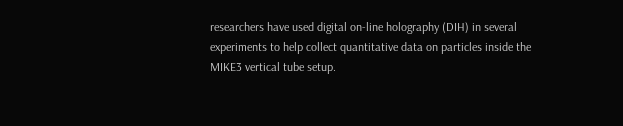researchers have used digital on-line holography (DIH) in several experiments to help collect quantitative data on particles inside the MIKE3 vertical tube setup.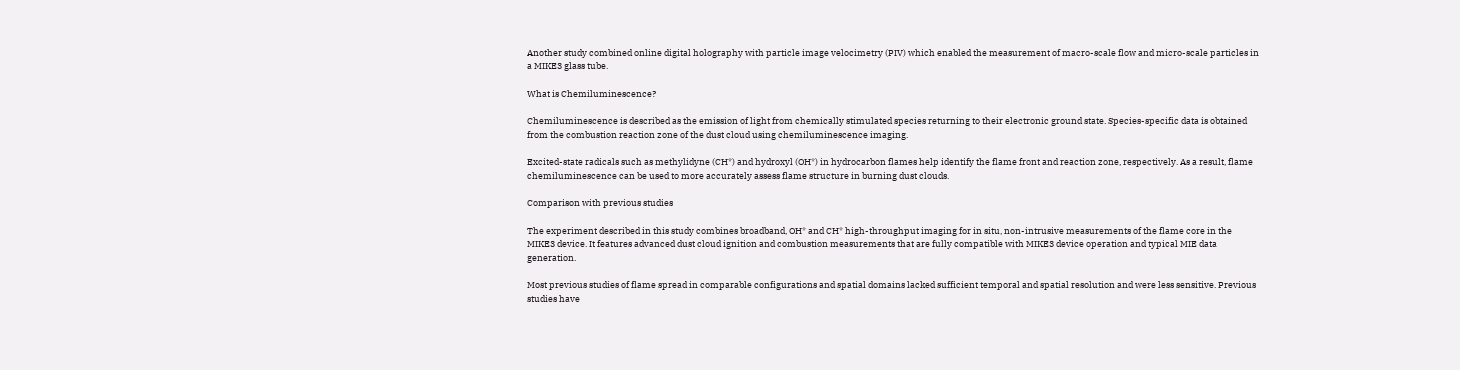Another study combined online digital holography with particle image velocimetry (PIV) which enabled the measurement of macro-scale flow and micro-scale particles in a MIKE3 glass tube.

What is Chemiluminescence?

Chemiluminescence is described as the emission of light from chemically stimulated species returning to their electronic ground state. Species-specific data is obtained from the combustion reaction zone of the dust cloud using chemiluminescence imaging.

Excited-state radicals such as methylidyne (CH*) and hydroxyl (OH*) in hydrocarbon flames help identify the flame front and reaction zone, respectively. As a result, flame chemiluminescence can be used to more accurately assess flame structure in burning dust clouds.

Comparison with previous studies

The experiment described in this study combines broadband, OH* and CH* high-throughput imaging for in situ, non-intrusive measurements of the flame core in the MIKE3 device. It features advanced dust cloud ignition and combustion measurements that are fully compatible with MIKE3 device operation and typical MIE data generation.

Most previous studies of flame spread in comparable configurations and spatial domains lacked sufficient temporal and spatial resolution and were less sensitive. Previous studies have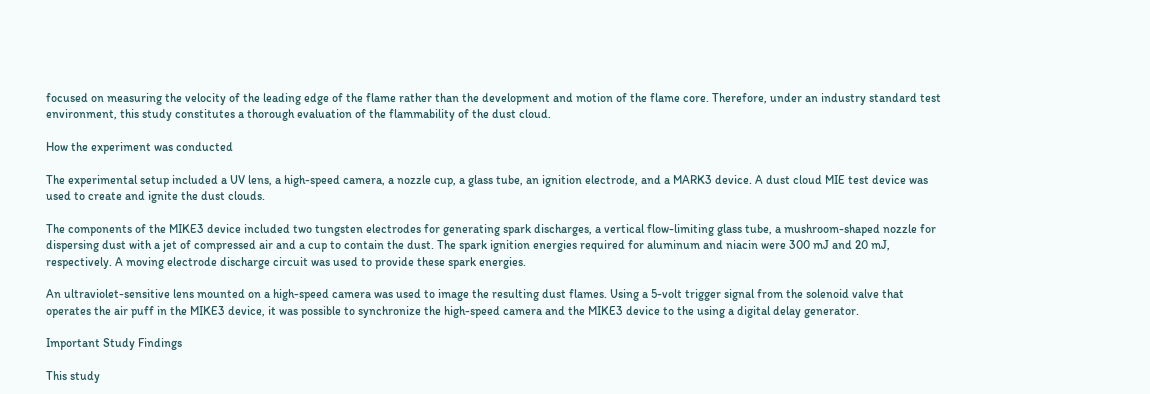focused on measuring the velocity of the leading edge of the flame rather than the development and motion of the flame core. Therefore, under an industry standard test environment, this study constitutes a thorough evaluation of the flammability of the dust cloud.

How the experiment was conducted

The experimental setup included a UV lens, a high-speed camera, a nozzle cup, a glass tube, an ignition electrode, and a MARK3 device. A dust cloud MIE test device was used to create and ignite the dust clouds.

The components of the MIKE3 device included two tungsten electrodes for generating spark discharges, a vertical flow-limiting glass tube, a mushroom-shaped nozzle for dispersing dust with a jet of compressed air and a cup to contain the dust. The spark ignition energies required for aluminum and niacin were 300 mJ and 20 mJ, respectively. A moving electrode discharge circuit was used to provide these spark energies.

An ultraviolet-sensitive lens mounted on a high-speed camera was used to image the resulting dust flames. Using a 5-volt trigger signal from the solenoid valve that operates the air puff in the MIKE3 device, it was possible to synchronize the high-speed camera and the MIKE3 device to the using a digital delay generator.

Important Study Findings

This study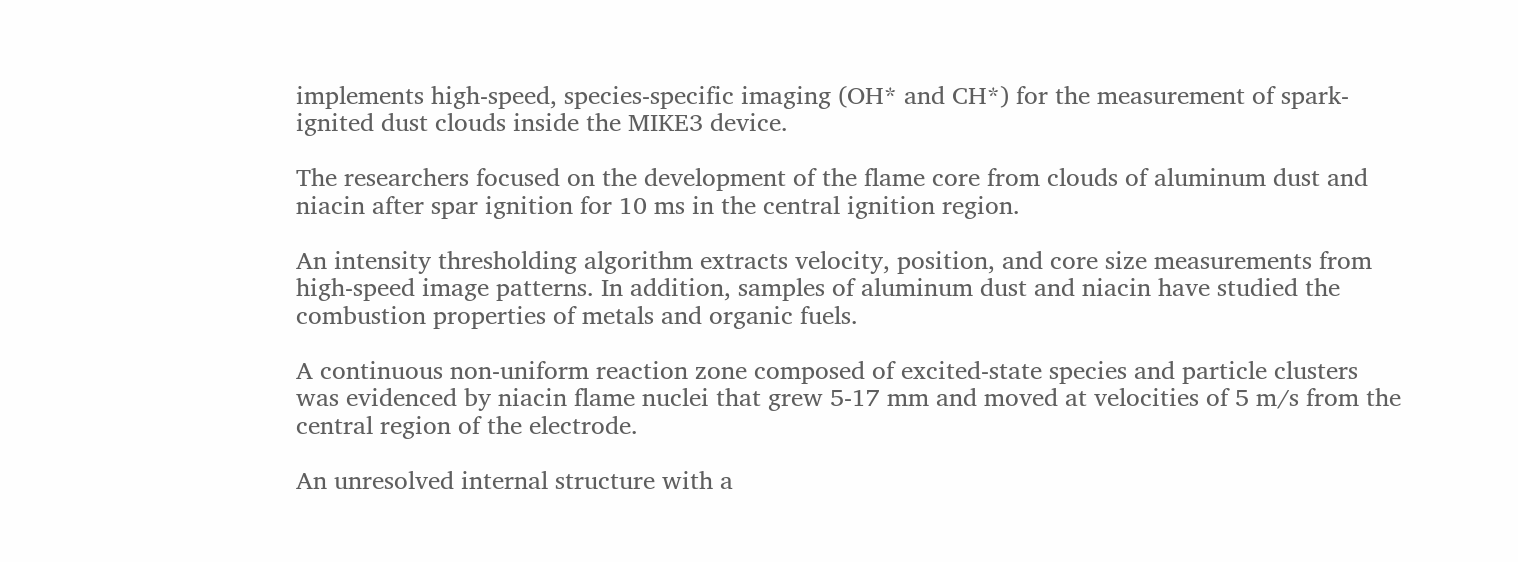implements high-speed, species-specific imaging (OH* and CH*) for the measurement of spark-ignited dust clouds inside the MIKE3 device.

The researchers focused on the development of the flame core from clouds of aluminum dust and niacin after spar ignition for 10 ms in the central ignition region.

An intensity thresholding algorithm extracts velocity, position, and core size measurements from high-speed image patterns. In addition, samples of aluminum dust and niacin have studied the combustion properties of metals and organic fuels.

A continuous non-uniform reaction zone composed of excited-state species and particle clusters was evidenced by niacin flame nuclei that grew 5-17 mm and moved at velocities of 5 m/s from the central region of the electrode.

An unresolved internal structure with a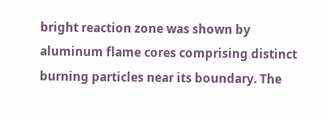bright reaction zone was shown by aluminum flame cores comprising distinct burning particles near its boundary. The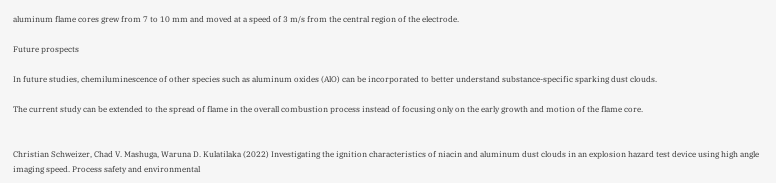aluminum flame cores grew from 7 to 10 mm and moved at a speed of 3 m/s from the central region of the electrode.

Future prospects

In future studies, chemiluminescence of other species such as aluminum oxides (AlO) can be incorporated to better understand substance-specific sparking dust clouds.

The current study can be extended to the spread of flame in the overall combustion process instead of focusing only on the early growth and motion of the flame core.


Christian Schweizer, Chad V. Mashuga, Waruna D. Kulatilaka (2022) Investigating the ignition characteristics of niacin and aluminum dust clouds in an explosion hazard test device using high angle imaging speed. Process safety and environmental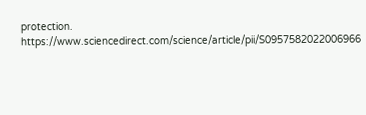protection. https://www.sciencedirect.com/science/article/pii/S0957582022006966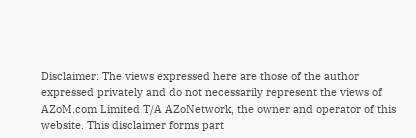Disclaimer: The views expressed here are those of the author expressed privately and do not necessarily represent the views of AZoM.com Limited T/A AZoNetwork, the owner and operator of this website. This disclaimer forms part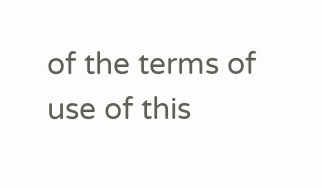of the terms of use of this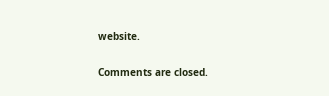website.

Comments are closed.